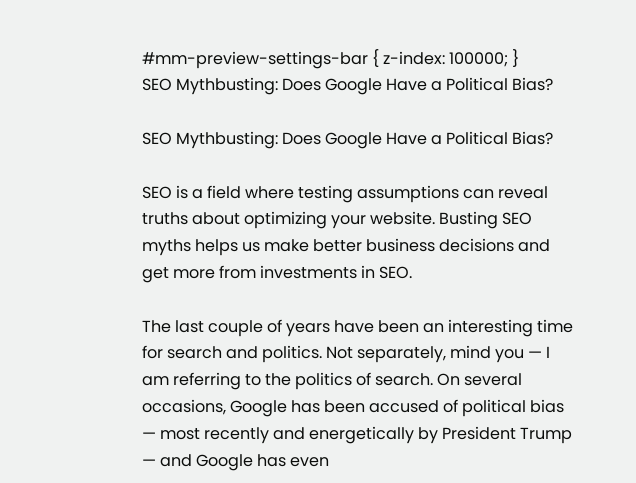#mm-preview-settings-bar { z-index: 100000; }
SEO Mythbusting: Does Google Have a Political Bias?

SEO Mythbusting: Does Google Have a Political Bias?

SEO is a field where testing assumptions can reveal truths about optimizing your website. Busting SEO myths helps us make better business decisions and get more from investments in SEO.

The last couple of years have been an interesting time for search and politics. Not separately, mind you — I am referring to the politics of search. On several occasions, Google has been accused of political bias — most recently and energetically by President Trump — and Google has even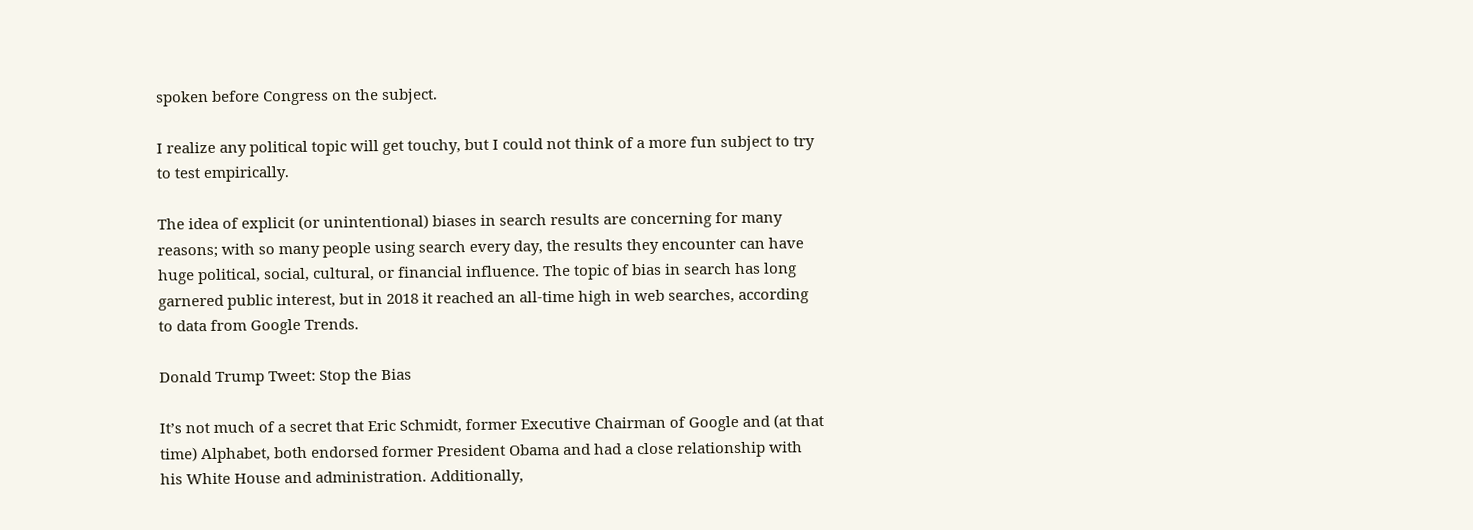spoken before Congress on the subject.

I realize any political topic will get touchy, but I could not think of a more fun subject to try to test empirically.

The idea of explicit (or unintentional) biases in search results are concerning for many reasons; with so many people using search every day, the results they encounter can have huge political, social, cultural, or financial influence. The topic of bias in search has long garnered public interest, but in 2018 it reached an all-time high in web searches, according to data from Google Trends.

Donald Trump Tweet: Stop the Bias

It’s not much of a secret that Eric Schmidt, former Executive Chairman of Google and (at that time) Alphabet, both endorsed former President Obama and had a close relationship with his White House and administration. Additionally,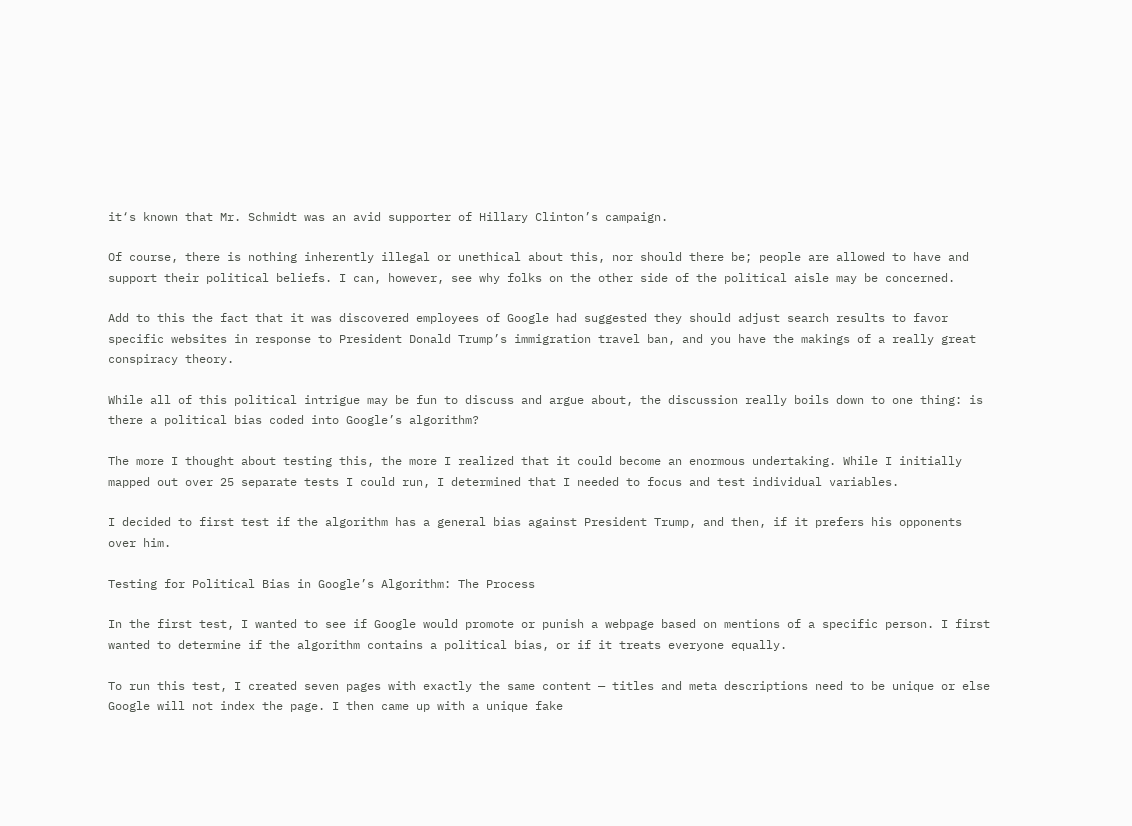it‘s known that Mr. Schmidt was an avid supporter of Hillary Clinton’s campaign.

Of course, there is nothing inherently illegal or unethical about this, nor should there be; people are allowed to have and support their political beliefs. I can, however, see why folks on the other side of the political aisle may be concerned.

Add to this the fact that it was discovered employees of Google had suggested they should adjust search results to favor specific websites in response to President Donald Trump’s immigration travel ban, and you have the makings of a really great conspiracy theory.

While all of this political intrigue may be fun to discuss and argue about, the discussion really boils down to one thing: is there a political bias coded into Google’s algorithm?

The more I thought about testing this, the more I realized that it could become an enormous undertaking. While I initially mapped out over 25 separate tests I could run, I determined that I needed to focus and test individual variables.

I decided to first test if the algorithm has a general bias against President Trump, and then, if it prefers his opponents over him.

Testing for Political Bias in Google’s Algorithm: The Process

In the first test, I wanted to see if Google would promote or punish a webpage based on mentions of a specific person. I first wanted to determine if the algorithm contains a political bias, or if it treats everyone equally.

To run this test, I created seven pages with exactly the same content — titles and meta descriptions need to be unique or else Google will not index the page. I then came up with a unique fake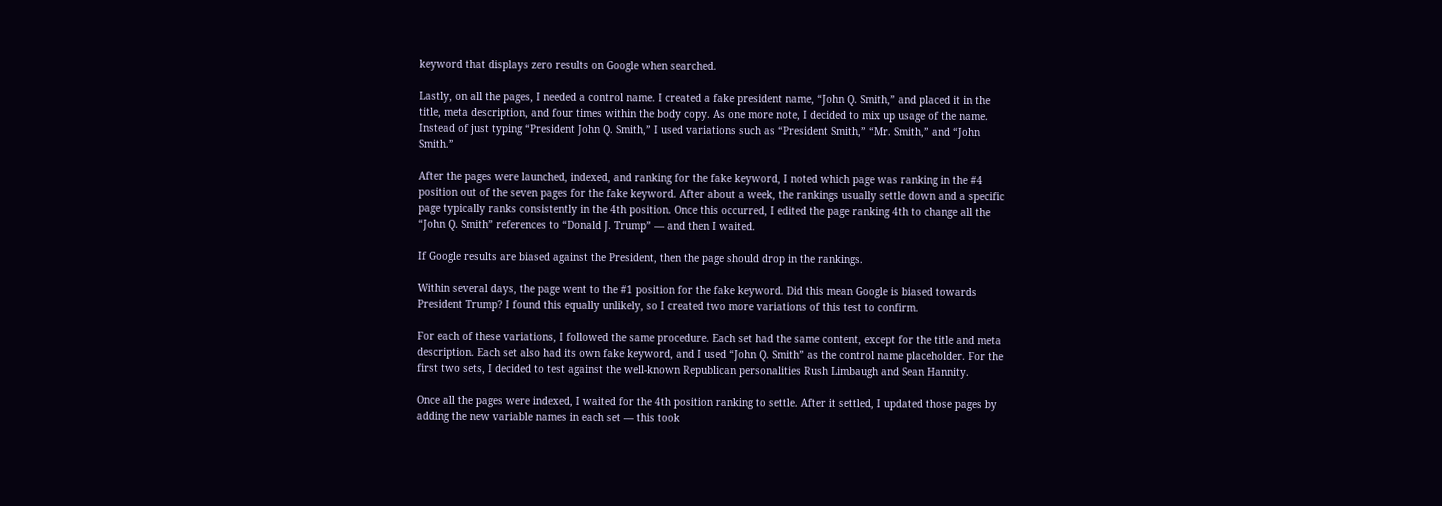keyword that displays zero results on Google when searched.

Lastly, on all the pages, I needed a control name. I created a fake president name, “John Q. Smith,” and placed it in the title, meta description, and four times within the body copy. As one more note, I decided to mix up usage of the name. Instead of just typing “President John Q. Smith,” I used variations such as “President Smith,” “Mr. Smith,” and “John Smith.”

After the pages were launched, indexed, and ranking for the fake keyword, I noted which page was ranking in the #4 position out of the seven pages for the fake keyword. After about a week, the rankings usually settle down and a specific page typically ranks consistently in the 4th position. Once this occurred, I edited the page ranking 4th to change all the “John Q. Smith” references to “Donald J. Trump” — and then I waited.

If Google results are biased against the President, then the page should drop in the rankings.

Within several days, the page went to the #1 position for the fake keyword. Did this mean Google is biased towards President Trump? I found this equally unlikely, so I created two more variations of this test to confirm.

For each of these variations, I followed the same procedure. Each set had the same content, except for the title and meta description. Each set also had its own fake keyword, and I used “John Q. Smith” as the control name placeholder. For the first two sets, I decided to test against the well-known Republican personalities Rush Limbaugh and Sean Hannity.

Once all the pages were indexed, I waited for the 4th position ranking to settle. After it settled, I updated those pages by adding the new variable names in each set — this took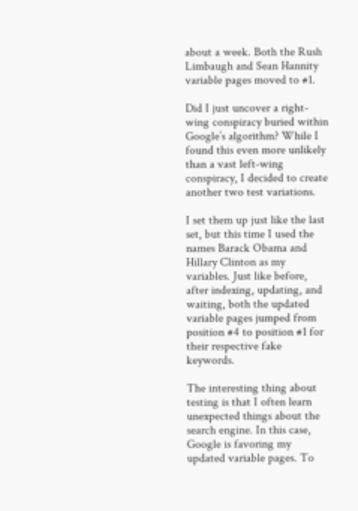about a week. Both the Rush Limbaugh and Sean Hannity variable pages moved to #1.

Did I just uncover a right-wing conspiracy buried within Google’s algorithm? While I found this even more unlikely than a vast left-wing conspiracy, I decided to create another two test variations.

I set them up just like the last set, but this time I used the names Barack Obama and Hillary Clinton as my variables. Just like before, after indexing, updating, and waiting, both the updated variable pages jumped from position #4 to position #1 for their respective fake keywords.

The interesting thing about testing is that I often learn unexpected things about the search engine. In this case, Google is favoring my updated variable pages. To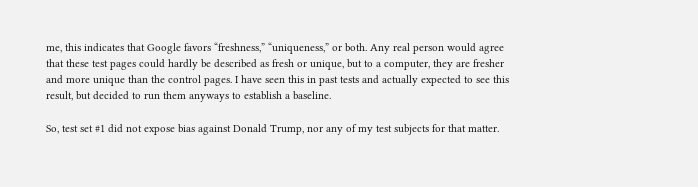me, this indicates that Google favors “freshness,” “uniqueness,” or both. Any real person would agree that these test pages could hardly be described as fresh or unique, but to a computer, they are fresher and more unique than the control pages. I have seen this in past tests and actually expected to see this result, but decided to run them anyways to establish a baseline.

So, test set #1 did not expose bias against Donald Trump, nor any of my test subjects for that matter.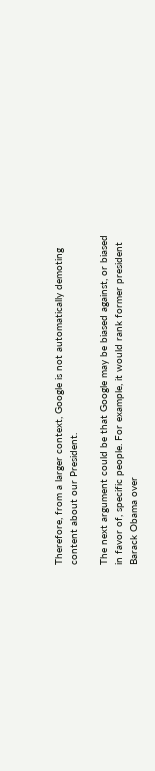Therefore, from a larger context, Google is not automatically demoting content about our President.

The next argument could be that Google may be biased against, or biased in favor of, specific people. For example, it would rank former president Barack Obama over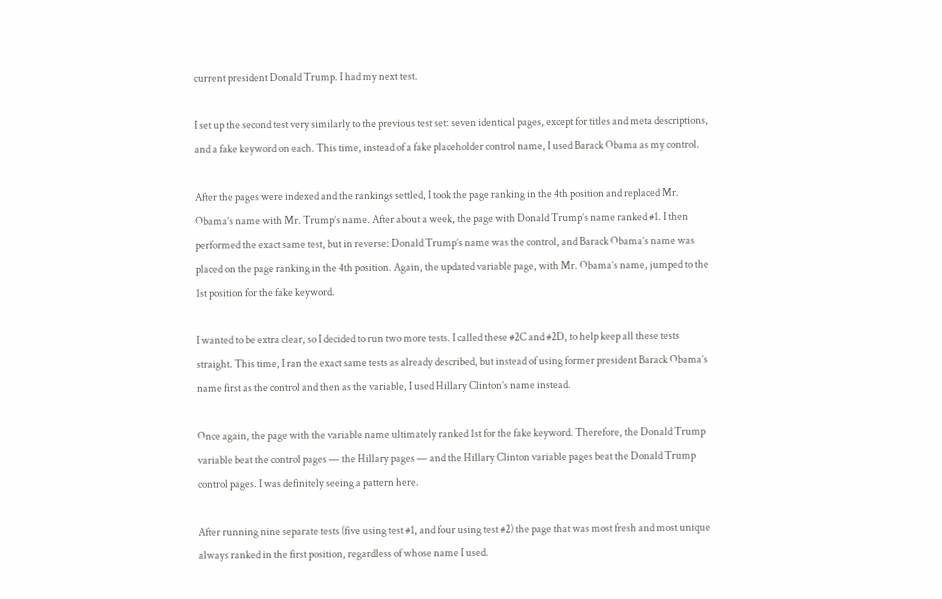current president Donald Trump. I had my next test.

I set up the second test very similarly to the previous test set: seven identical pages, except for titles and meta descriptions, and a fake keyword on each. This time, instead of a fake placeholder control name, I used Barack Obama as my control.

After the pages were indexed and the rankings settled, I took the page ranking in the 4th position and replaced Mr. Obama’s name with Mr. Trump’s name. After about a week, the page with Donald Trump’s name ranked #1. I then performed the exact same test, but in reverse: Donald Trump’s name was the control, and Barack Obama’s name was placed on the page ranking in the 4th position. Again, the updated variable page, with Mr. Obama’s name, jumped to the 1st position for the fake keyword.

I wanted to be extra clear, so I decided to run two more tests. I called these #2C and #2D, to help keep all these tests straight. This time, I ran the exact same tests as already described, but instead of using former president Barack Obama’s name first as the control and then as the variable, I used Hillary Clinton’s name instead.

Once again, the page with the variable name ultimately ranked 1st for the fake keyword. Therefore, the Donald Trump variable beat the control pages — the Hillary pages — and the Hillary Clinton variable pages beat the Donald Trump control pages. I was definitely seeing a pattern here.

After running nine separate tests (five using test #1, and four using test #2) the page that was most fresh and most unique always ranked in the first position, regardless of whose name I used.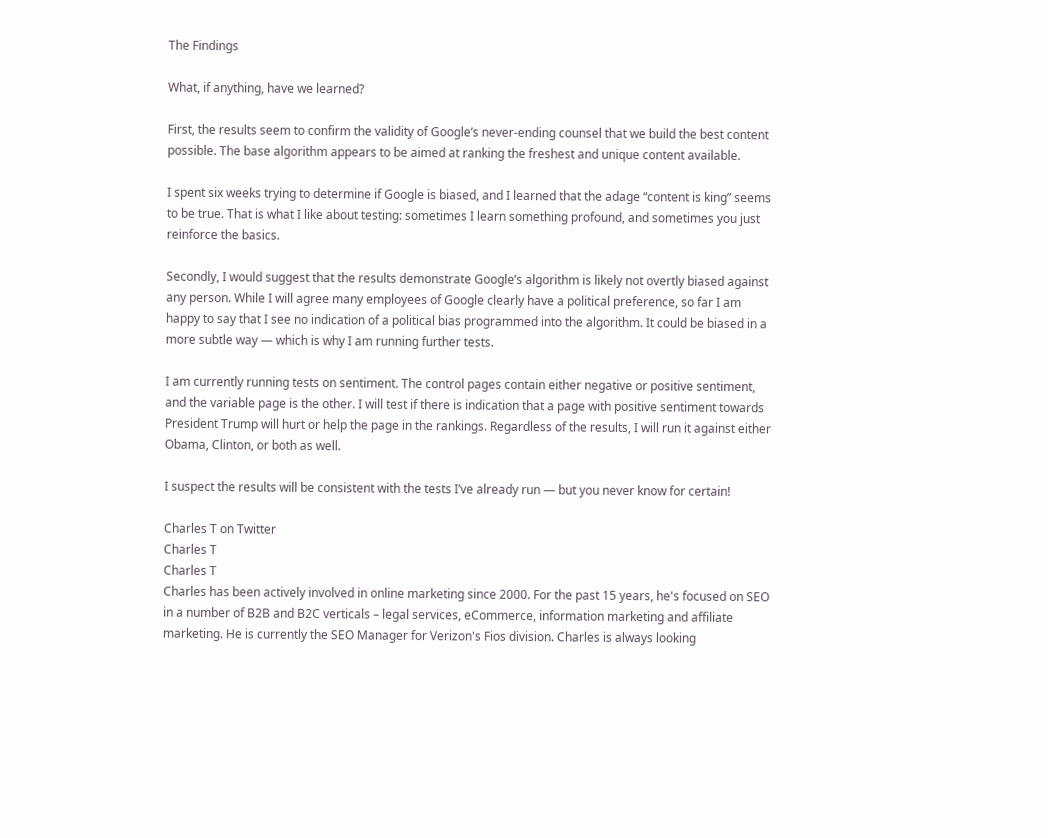The Findings

What, if anything, have we learned?

First, the results seem to confirm the validity of Google’s never-ending counsel that we build the best content possible. The base algorithm appears to be aimed at ranking the freshest and unique content available.

I spent six weeks trying to determine if Google is biased, and I learned that the adage “content is king” seems to be true. That is what I like about testing: sometimes I learn something profound, and sometimes you just reinforce the basics.

Secondly, I would suggest that the results demonstrate Google’s algorithm is likely not overtly biased against any person. While I will agree many employees of Google clearly have a political preference, so far I am happy to say that I see no indication of a political bias programmed into the algorithm. It could be biased in a more subtle way — which is why I am running further tests.

I am currently running tests on sentiment. The control pages contain either negative or positive sentiment, and the variable page is the other. I will test if there is indication that a page with positive sentiment towards President Trump will hurt or help the page in the rankings. Regardless of the results, I will run it against either Obama, Clinton, or both as well.

I suspect the results will be consistent with the tests I’ve already run — but you never know for certain!

Charles T on Twitter
Charles T
Charles T
Charles has been actively involved in online marketing since 2000. For the past 15 years, he's focused on SEO in a number of B2B and B2C verticals – legal services, eCommerce, information marketing and affiliate marketing. He is currently the SEO Manager for Verizon's Fios division. Charles is always looking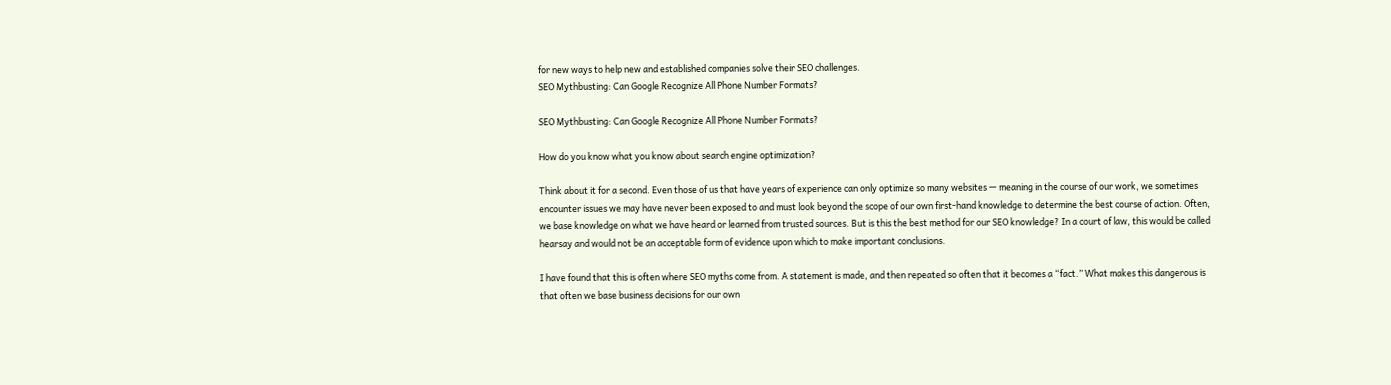for new ways to help new and established companies solve their SEO challenges.
SEO Mythbusting: Can Google Recognize All Phone Number Formats?

SEO Mythbusting: Can Google Recognize All Phone Number Formats?

How do you know what you know about search engine optimization?

Think about it for a second. Even those of us that have years of experience can only optimize so many websites — meaning in the course of our work, we sometimes encounter issues we may have never been exposed to and must look beyond the scope of our own first-hand knowledge to determine the best course of action. Often, we base knowledge on what we have heard or learned from trusted sources. But is this the best method for our SEO knowledge? In a court of law, this would be called hearsay and would not be an acceptable form of evidence upon which to make important conclusions.

I have found that this is often where SEO myths come from. A statement is made, and then repeated so often that it becomes a “fact.” What makes this dangerous is that often we base business decisions for our own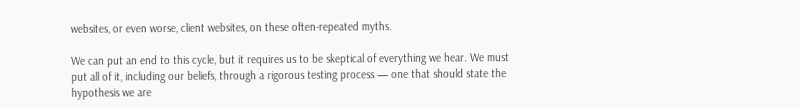websites, or even worse, client websites, on these often-repeated myths.

We can put an end to this cycle, but it requires us to be skeptical of everything we hear. We must put all of it, including our beliefs, through a rigorous testing process — one that should state the hypothesis we are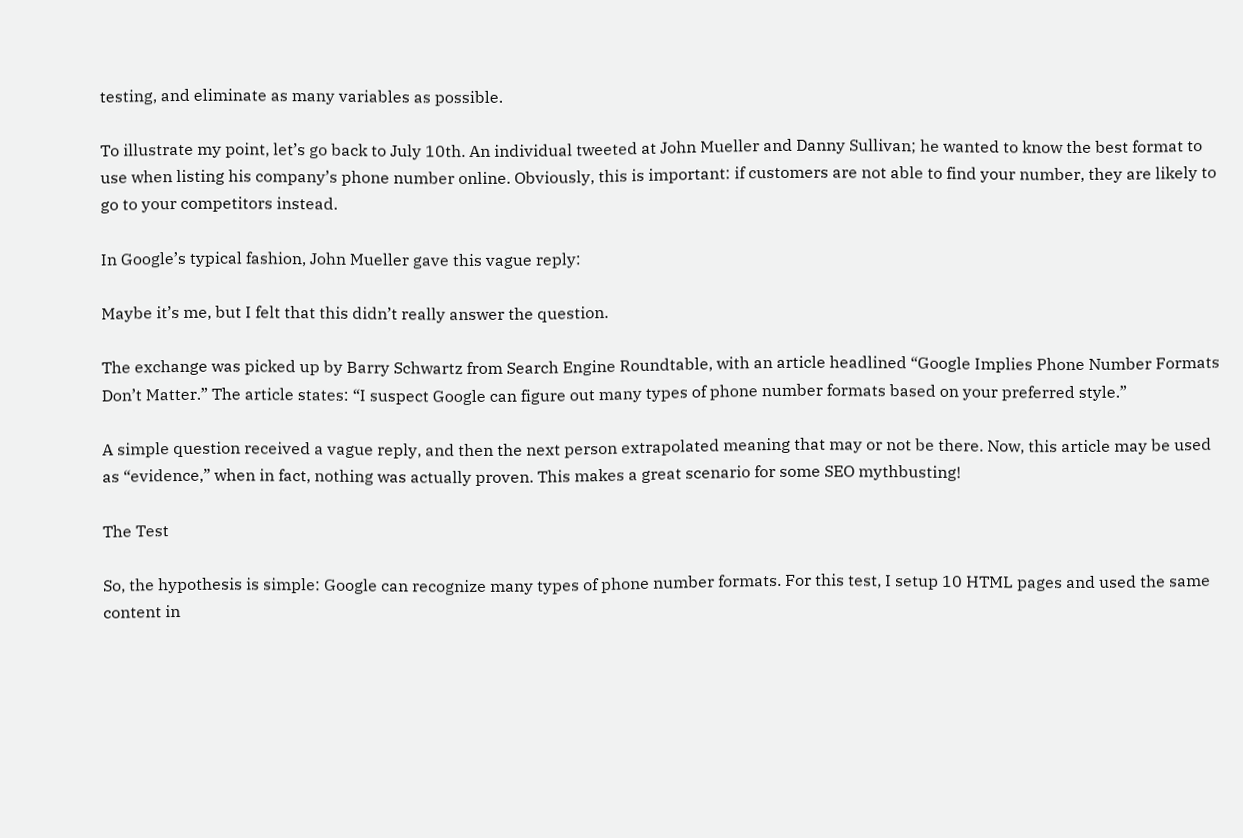testing, and eliminate as many variables as possible.

To illustrate my point, let’s go back to July 10th. An individual tweeted at John Mueller and Danny Sullivan; he wanted to know the best format to use when listing his company’s phone number online. Obviously, this is important: if customers are not able to find your number, they are likely to go to your competitors instead.

In Google’s typical fashion, John Mueller gave this vague reply:

Maybe it’s me, but I felt that this didn’t really answer the question.

The exchange was picked up by Barry Schwartz from Search Engine Roundtable, with an article headlined “Google Implies Phone Number Formats Don’t Matter.” The article states: “I suspect Google can figure out many types of phone number formats based on your preferred style.”

A simple question received a vague reply, and then the next person extrapolated meaning that may or not be there. Now, this article may be used as “evidence,” when in fact, nothing was actually proven. This makes a great scenario for some SEO mythbusting!

The Test

So, the hypothesis is simple: Google can recognize many types of phone number formats. For this test, I setup 10 HTML pages and used the same content in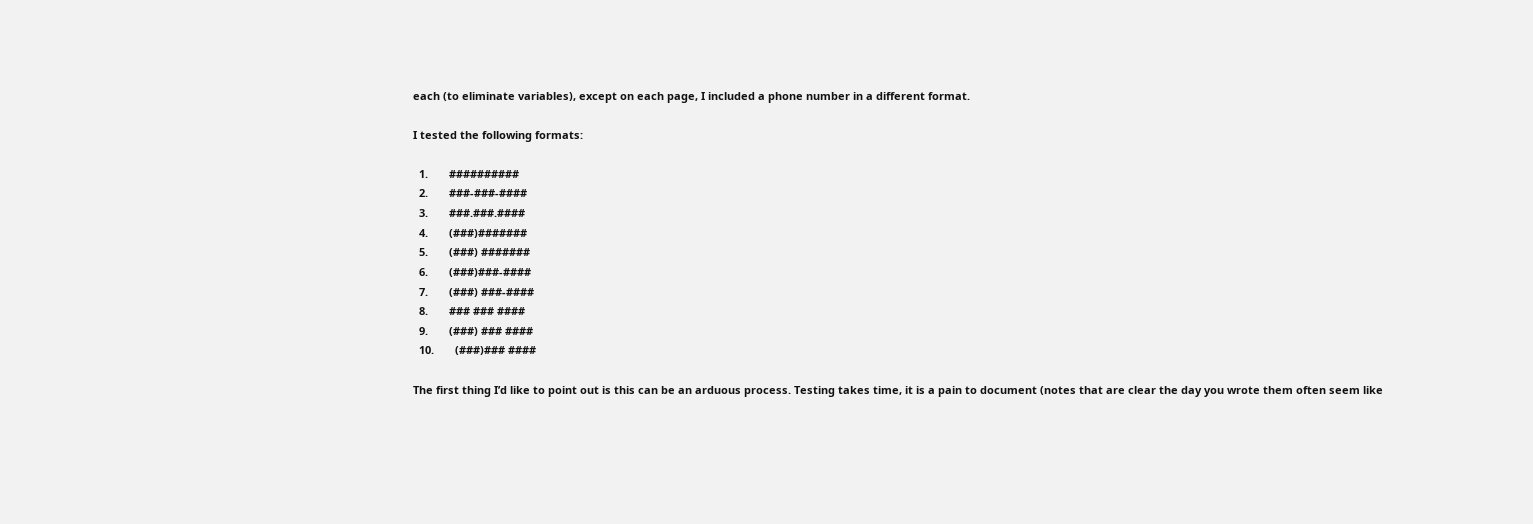each (to eliminate variables), except on each page, I included a phone number in a different format.

I tested the following formats:

  1.       ##########
  2.       ###-###-####
  3.       ###.###.####
  4.       (###)#######
  5.       (###) #######
  6.       (###)###-####
  7.       (###) ###-####
  8.       ### ### ####
  9.       (###) ### ####
  10.       (###)### ####

The first thing I’d like to point out is this can be an arduous process. Testing takes time, it is a pain to document (notes that are clear the day you wrote them often seem like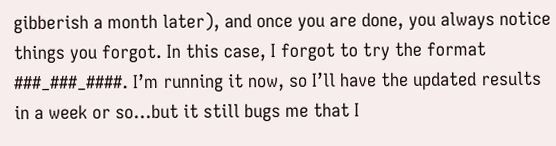gibberish a month later), and once you are done, you always notice things you forgot. In this case, I forgot to try the format ###_###_####. I’m running it now, so I’ll have the updated results in a week or so…but it still bugs me that I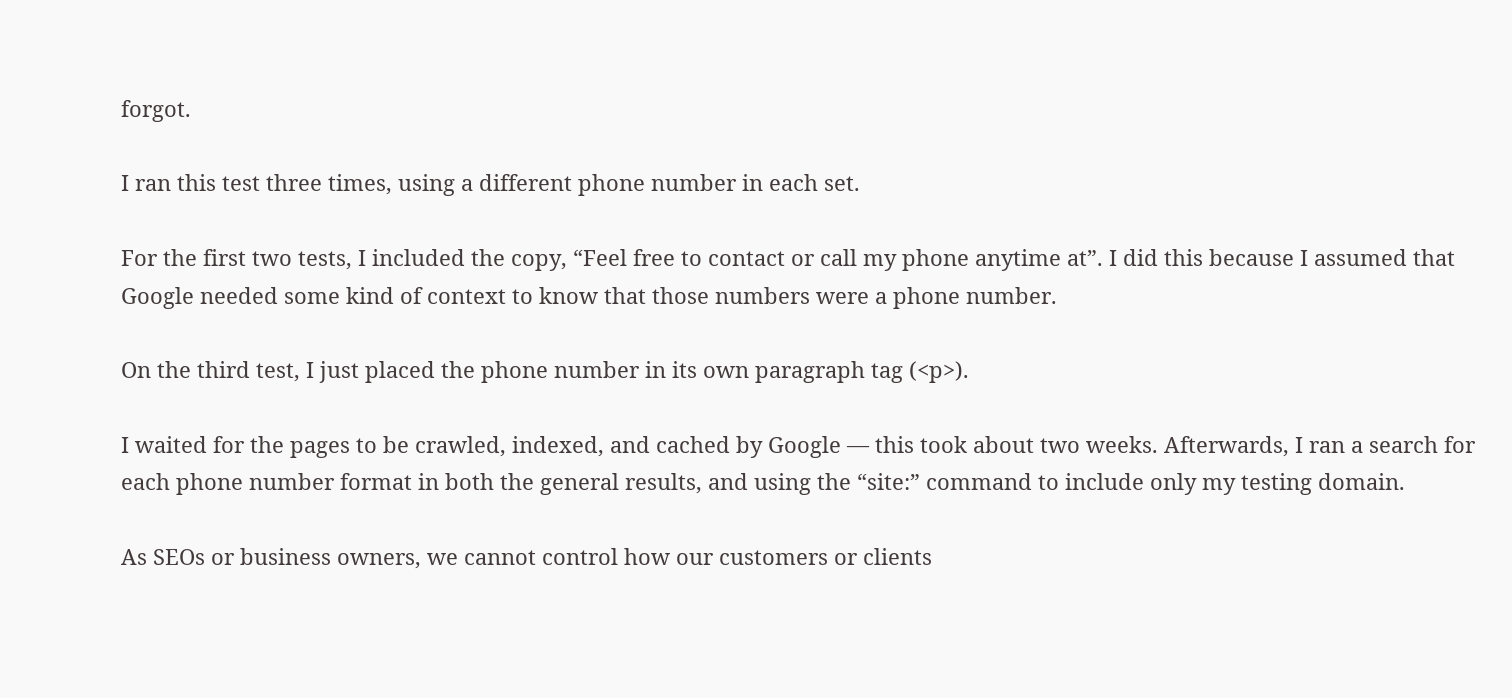forgot.

I ran this test three times, using a different phone number in each set.

For the first two tests, I included the copy, “Feel free to contact or call my phone anytime at”. I did this because I assumed that Google needed some kind of context to know that those numbers were a phone number.

On the third test, I just placed the phone number in its own paragraph tag (<p>).

I waited for the pages to be crawled, indexed, and cached by Google — this took about two weeks. Afterwards, I ran a search for each phone number format in both the general results, and using the “site:” command to include only my testing domain.

As SEOs or business owners, we cannot control how our customers or clients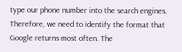type our phone number into the search engines. Therefore, we need to identify the format that Google returns most often. The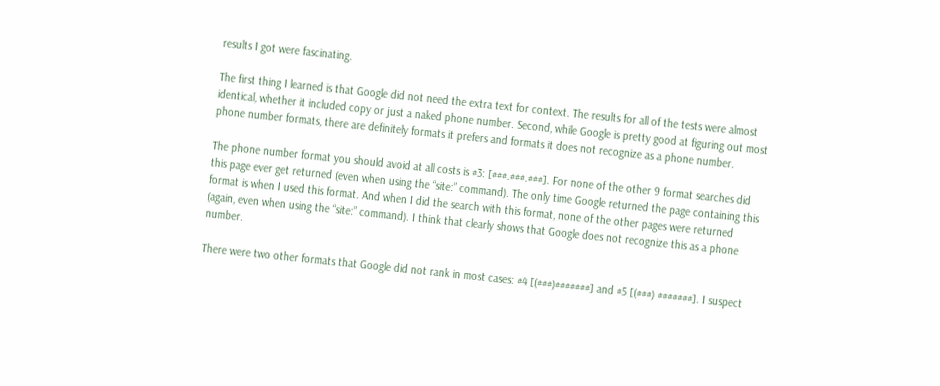results I got were fascinating.

The first thing I learned is that Google did not need the extra text for context. The results for all of the tests were almost identical, whether it included copy or just a naked phone number. Second, while Google is pretty good at figuring out most phone number formats, there are definitely formats it prefers and formats it does not recognize as a phone number.

The phone number format you should avoid at all costs is #3: [###.###.###]. For none of the other 9 format searches did this page ever get returned (even when using the “site:” command). The only time Google returned the page containing this format is when I used this format. And when I did the search with this format, none of the other pages were returned (again, even when using the “site:” command). I think that clearly shows that Google does not recognize this as a phone number.

There were two other formats that Google did not rank in most cases: #4 [(###)#######] and #5 [(###) #######]. I suspect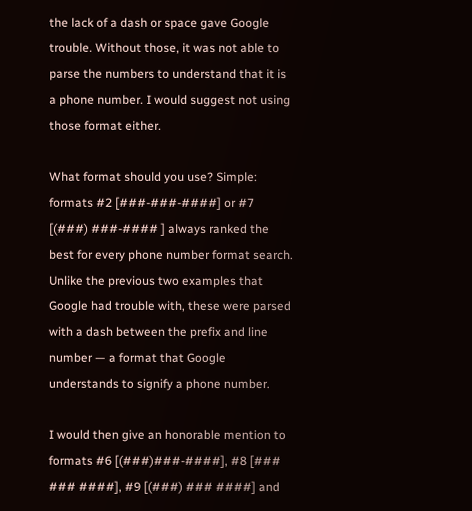the lack of a dash or space gave Google trouble. Without those, it was not able to parse the numbers to understand that it is a phone number. I would suggest not using those format either.

What format should you use? Simple: formats #2 [###-###-####] or #7 [(###) ###-#### ] always ranked the best for every phone number format search. Unlike the previous two examples that Google had trouble with, these were parsed with a dash between the prefix and line number — a format that Google understands to signify a phone number.

I would then give an honorable mention to formats #6 [(###)###-####], #8 [### ### ####], #9 [(###) ### ####] and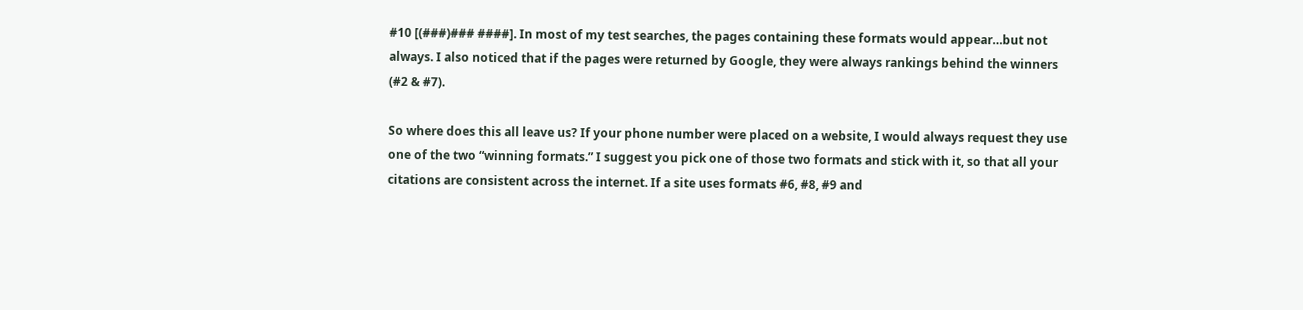#10 [(###)### ####]. In most of my test searches, the pages containing these formats would appear…but not always. I also noticed that if the pages were returned by Google, they were always rankings behind the winners (#2 & #7).

So where does this all leave us? If your phone number were placed on a website, I would always request they use one of the two “winning formats.” I suggest you pick one of those two formats and stick with it, so that all your citations are consistent across the internet. If a site uses formats #6, #8, #9 and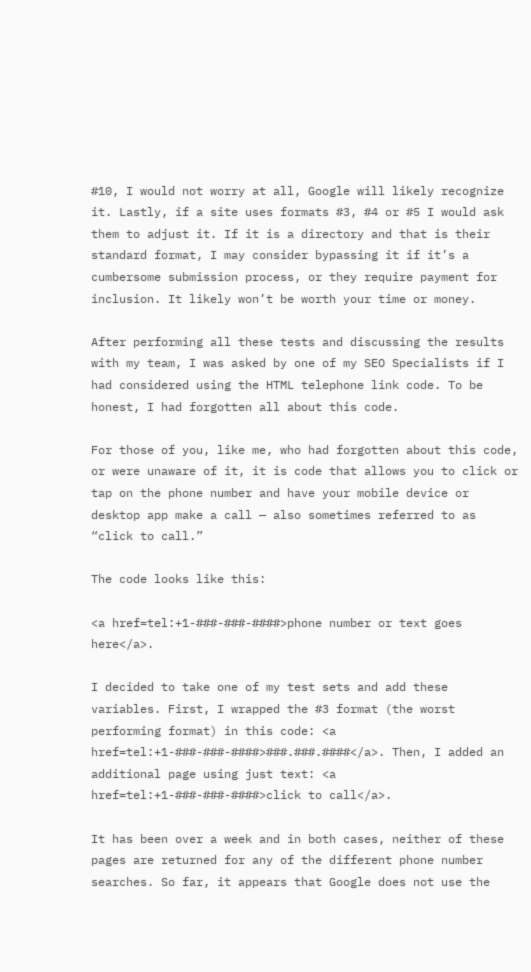#10, I would not worry at all, Google will likely recognize it. Lastly, if a site uses formats #3, #4 or #5 I would ask them to adjust it. If it is a directory and that is their standard format, I may consider bypassing it if it’s a cumbersome submission process, or they require payment for inclusion. It likely won’t be worth your time or money.

After performing all these tests and discussing the results with my team, I was asked by one of my SEO Specialists if I had considered using the HTML telephone link code. To be honest, I had forgotten all about this code.

For those of you, like me, who had forgotten about this code, or were unaware of it, it is code that allows you to click or tap on the phone number and have your mobile device or desktop app make a call — also sometimes referred to as “click to call.”

The code looks like this:

<a href=tel:+1-###-###-####>phone number or text goes here</a>.

I decided to take one of my test sets and add these variables. First, I wrapped the #3 format (the worst performing format) in this code: <a href=tel:+1-###-###-####>###.###.####</a>. Then, I added an additional page using just text: <a href=tel:+1-###-###-####>click to call</a>.

It has been over a week and in both cases, neither of these pages are returned for any of the different phone number searches. So far, it appears that Google does not use the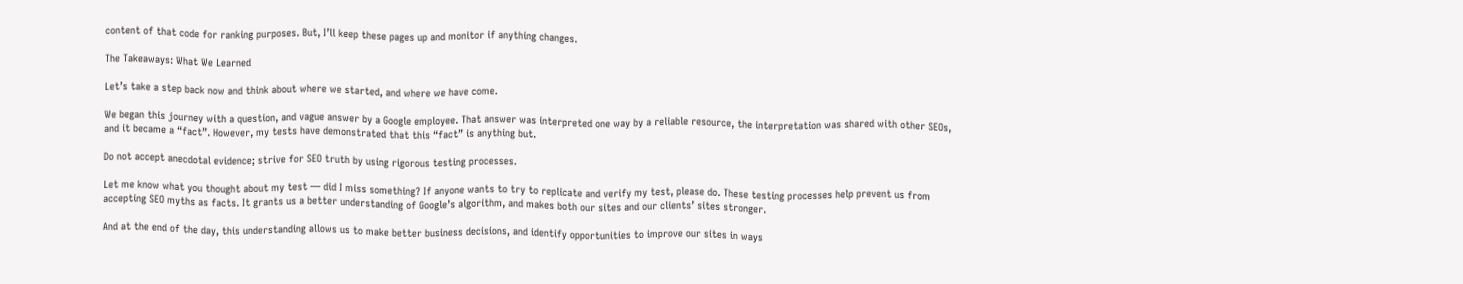content of that code for ranking purposes. But, I’ll keep these pages up and monitor if anything changes.

The Takeaways: What We Learned

Let’s take a step back now and think about where we started, and where we have come.

We began this journey with a question, and vague answer by a Google employee. That answer was interpreted one way by a reliable resource, the interpretation was shared with other SEOs, and it became a “fact”. However, my tests have demonstrated that this “fact” is anything but.

Do not accept anecdotal evidence; strive for SEO truth by using rigorous testing processes.

Let me know what you thought about my test — did I miss something? If anyone wants to try to replicate and verify my test, please do. These testing processes help prevent us from accepting SEO myths as facts. It grants us a better understanding of Google’s algorithm, and makes both our sites and our clients’ sites stronger.

And at the end of the day, this understanding allows us to make better business decisions, and identify opportunities to improve our sites in ways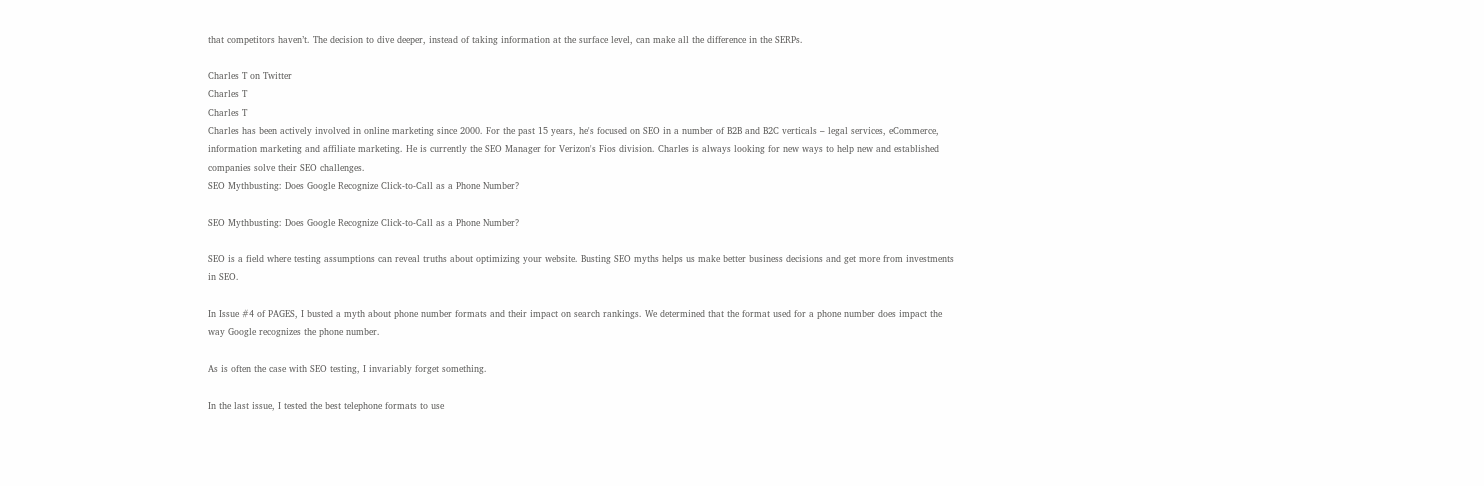that competitors haven’t. The decision to dive deeper, instead of taking information at the surface level, can make all the difference in the SERPs.

Charles T on Twitter
Charles T
Charles T
Charles has been actively involved in online marketing since 2000. For the past 15 years, he's focused on SEO in a number of B2B and B2C verticals – legal services, eCommerce, information marketing and affiliate marketing. He is currently the SEO Manager for Verizon's Fios division. Charles is always looking for new ways to help new and established companies solve their SEO challenges.
SEO Mythbusting: Does Google Recognize Click-to-Call as a Phone Number?

SEO Mythbusting: Does Google Recognize Click-to-Call as a Phone Number?

SEO is a field where testing assumptions can reveal truths about optimizing your website. Busting SEO myths helps us make better business decisions and get more from investments in SEO.

In Issue #4 of PAGES, I busted a myth about phone number formats and their impact on search rankings. We determined that the format used for a phone number does impact the way Google recognizes the phone number.

As is often the case with SEO testing, I invariably forget something.

In the last issue, I tested the best telephone formats to use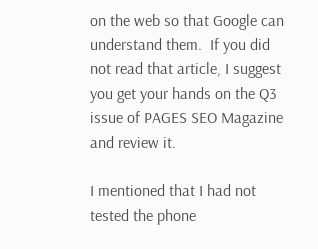on the web so that Google can understand them.  If you did not read that article, I suggest you get your hands on the Q3 issue of PAGES SEO Magazine and review it.

I mentioned that I had not tested the phone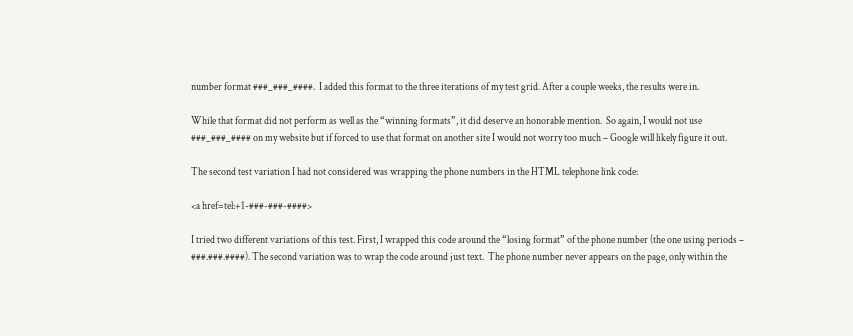number format ###_###_####.  I added this format to the three iterations of my test grid. After a couple weeks, the results were in.

While that format did not perform as well as the “winning formats”, it did deserve an honorable mention.  So again, I would not use ###_###_#### on my website but if forced to use that format on another site I would not worry too much – Google will likely figure it out.

The second test variation I had not considered was wrapping the phone numbers in the HTML telephone link code:

<a href=tel:+1-###-###-####>

I tried two different variations of this test. First, I wrapped this code around the “losing format” of the phone number (the one using periods – ###.###.####). The second variation was to wrap the code around just text.  The phone number never appears on the page, only within the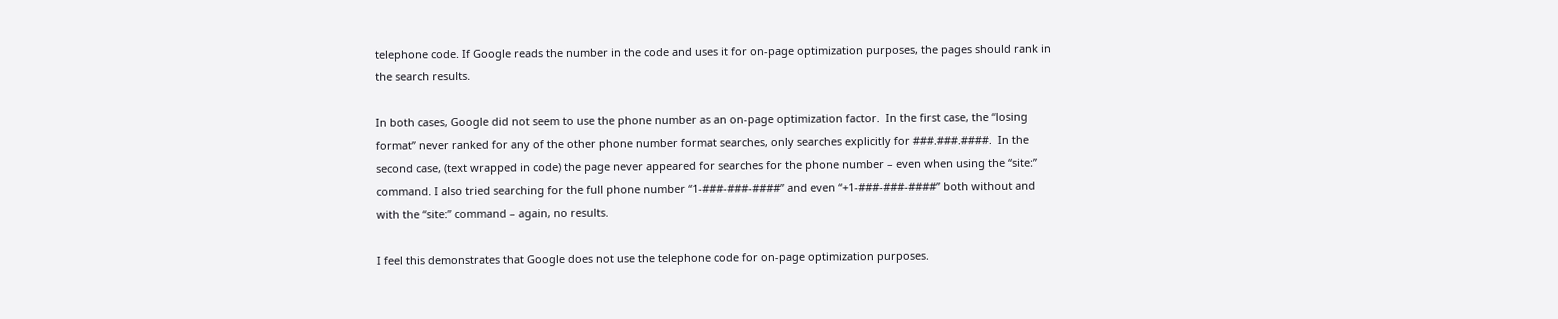telephone code. If Google reads the number in the code and uses it for on-page optimization purposes, the pages should rank in the search results.

In both cases, Google did not seem to use the phone number as an on-page optimization factor.  In the first case, the “losing format” never ranked for any of the other phone number format searches, only searches explicitly for ###.###.####.  In the second case, (text wrapped in code) the page never appeared for searches for the phone number – even when using the “site:” command. I also tried searching for the full phone number “1-###-###-####” and even “+1-###-###-####” both without and with the “site:” command – again, no results.

I feel this demonstrates that Google does not use the telephone code for on-page optimization purposes.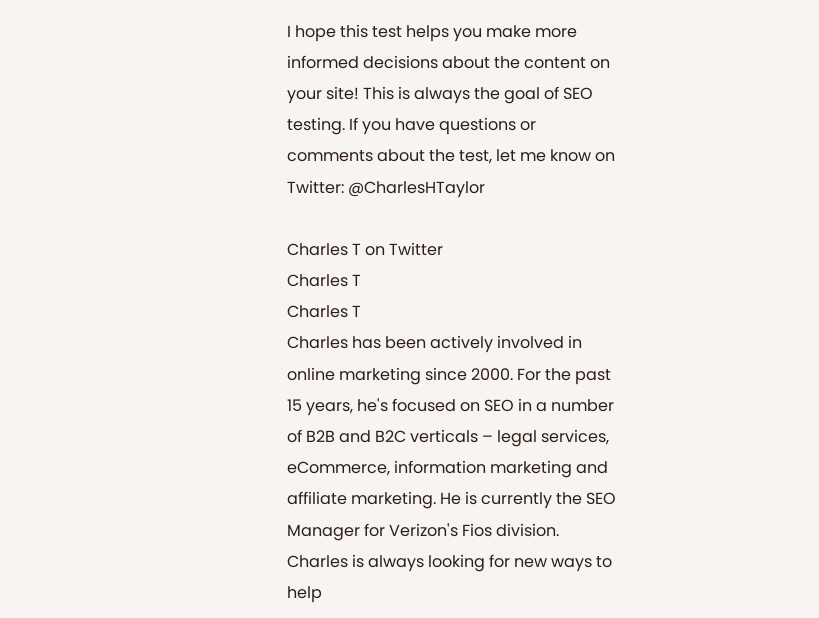I hope this test helps you make more informed decisions about the content on your site! This is always the goal of SEO testing. If you have questions or comments about the test, let me know on Twitter: @CharlesHTaylor

Charles T on Twitter
Charles T
Charles T
Charles has been actively involved in online marketing since 2000. For the past 15 years, he's focused on SEO in a number of B2B and B2C verticals – legal services, eCommerce, information marketing and affiliate marketing. He is currently the SEO Manager for Verizon's Fios division. Charles is always looking for new ways to help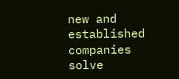new and established companies solve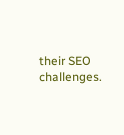their SEO challenges.